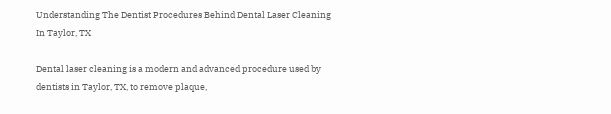Understanding The Dentist Procedures Behind Dental Laser Cleaning In Taylor, TX

Dental laser cleaning is a modern and advanced procedure used by dentists in Taylor, TX, to remove plaque,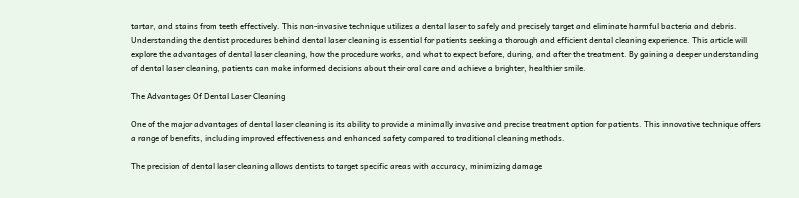tartar, and stains from teeth effectively. This non-invasive technique utilizes a dental laser to safely and precisely target and eliminate harmful bacteria and debris. Understanding the dentist procedures behind dental laser cleaning is essential for patients seeking a thorough and efficient dental cleaning experience. This article will explore the advantages of dental laser cleaning, how the procedure works, and what to expect before, during, and after the treatment. By gaining a deeper understanding of dental laser cleaning, patients can make informed decisions about their oral care and achieve a brighter, healthier smile.

The Advantages Of Dental Laser Cleaning

One of the major advantages of dental laser cleaning is its ability to provide a minimally invasive and precise treatment option for patients. This innovative technique offers a range of benefits, including improved effectiveness and enhanced safety compared to traditional cleaning methods.

The precision of dental laser cleaning allows dentists to target specific areas with accuracy, minimizing damage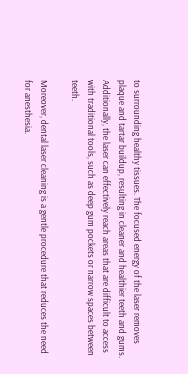to surrounding healthy tissues. The focused energy of the laser removes plaque and tartar buildup, resulting in cleaner and healthier teeth and gums. Additionally, the laser can effectively reach areas that are difficult to access with traditional tools, such as deep gum pockets or narrow spaces between teeth.

Moreover, dental laser cleaning is a gentle procedure that reduces the need for anesthesia.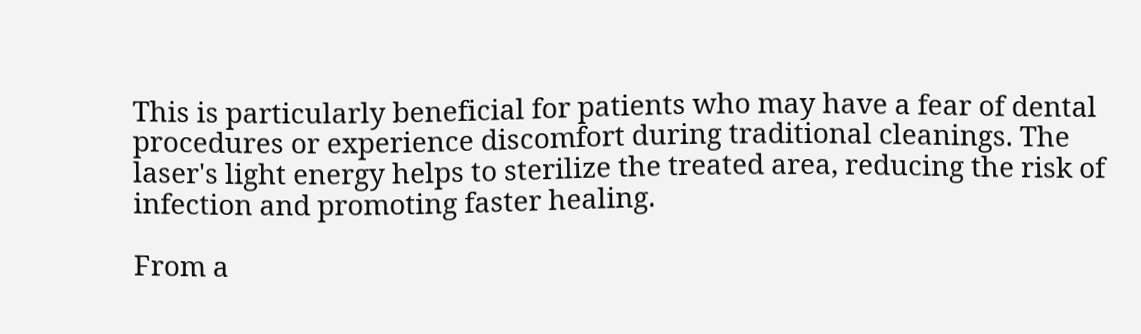This is particularly beneficial for patients who may have a fear of dental procedures or experience discomfort during traditional cleanings. The laser's light energy helps to sterilize the treated area, reducing the risk of infection and promoting faster healing.

From a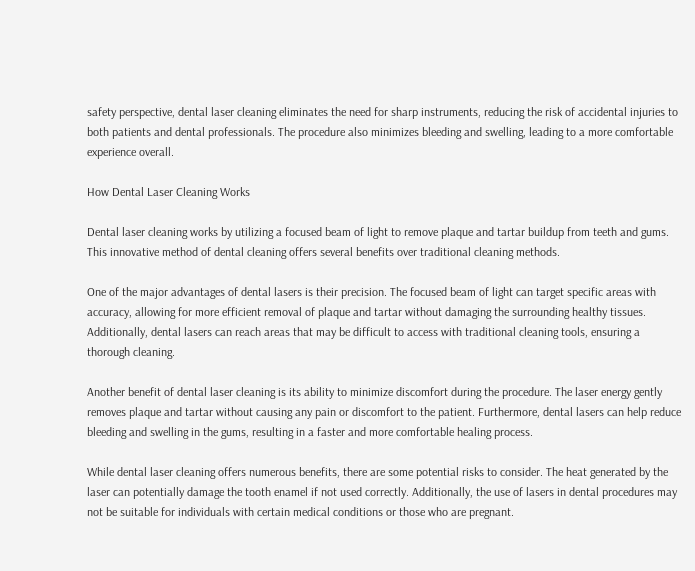safety perspective, dental laser cleaning eliminates the need for sharp instruments, reducing the risk of accidental injuries to both patients and dental professionals. The procedure also minimizes bleeding and swelling, leading to a more comfortable experience overall.

How Dental Laser Cleaning Works

Dental laser cleaning works by utilizing a focused beam of light to remove plaque and tartar buildup from teeth and gums. This innovative method of dental cleaning offers several benefits over traditional cleaning methods.

One of the major advantages of dental lasers is their precision. The focused beam of light can target specific areas with accuracy, allowing for more efficient removal of plaque and tartar without damaging the surrounding healthy tissues. Additionally, dental lasers can reach areas that may be difficult to access with traditional cleaning tools, ensuring a thorough cleaning.

Another benefit of dental laser cleaning is its ability to minimize discomfort during the procedure. The laser energy gently removes plaque and tartar without causing any pain or discomfort to the patient. Furthermore, dental lasers can help reduce bleeding and swelling in the gums, resulting in a faster and more comfortable healing process.

While dental laser cleaning offers numerous benefits, there are some potential risks to consider. The heat generated by the laser can potentially damage the tooth enamel if not used correctly. Additionally, the use of lasers in dental procedures may not be suitable for individuals with certain medical conditions or those who are pregnant.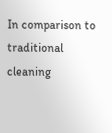In comparison to traditional cleaning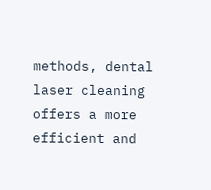methods, dental laser cleaning offers a more efficient and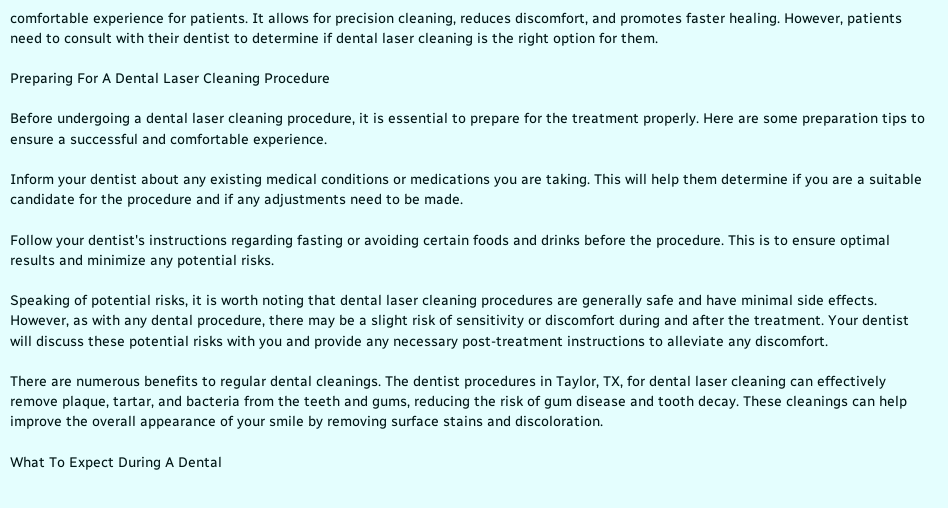comfortable experience for patients. It allows for precision cleaning, reduces discomfort, and promotes faster healing. However, patients need to consult with their dentist to determine if dental laser cleaning is the right option for them.

Preparing For A Dental Laser Cleaning Procedure

Before undergoing a dental laser cleaning procedure, it is essential to prepare for the treatment properly. Here are some preparation tips to ensure a successful and comfortable experience.

Inform your dentist about any existing medical conditions or medications you are taking. This will help them determine if you are a suitable candidate for the procedure and if any adjustments need to be made.

Follow your dentist's instructions regarding fasting or avoiding certain foods and drinks before the procedure. This is to ensure optimal results and minimize any potential risks.

Speaking of potential risks, it is worth noting that dental laser cleaning procedures are generally safe and have minimal side effects. However, as with any dental procedure, there may be a slight risk of sensitivity or discomfort during and after the treatment. Your dentist will discuss these potential risks with you and provide any necessary post-treatment instructions to alleviate any discomfort.

There are numerous benefits to regular dental cleanings. The dentist procedures in Taylor, TX, for dental laser cleaning can effectively remove plaque, tartar, and bacteria from the teeth and gums, reducing the risk of gum disease and tooth decay. These cleanings can help improve the overall appearance of your smile by removing surface stains and discoloration.

What To Expect During A Dental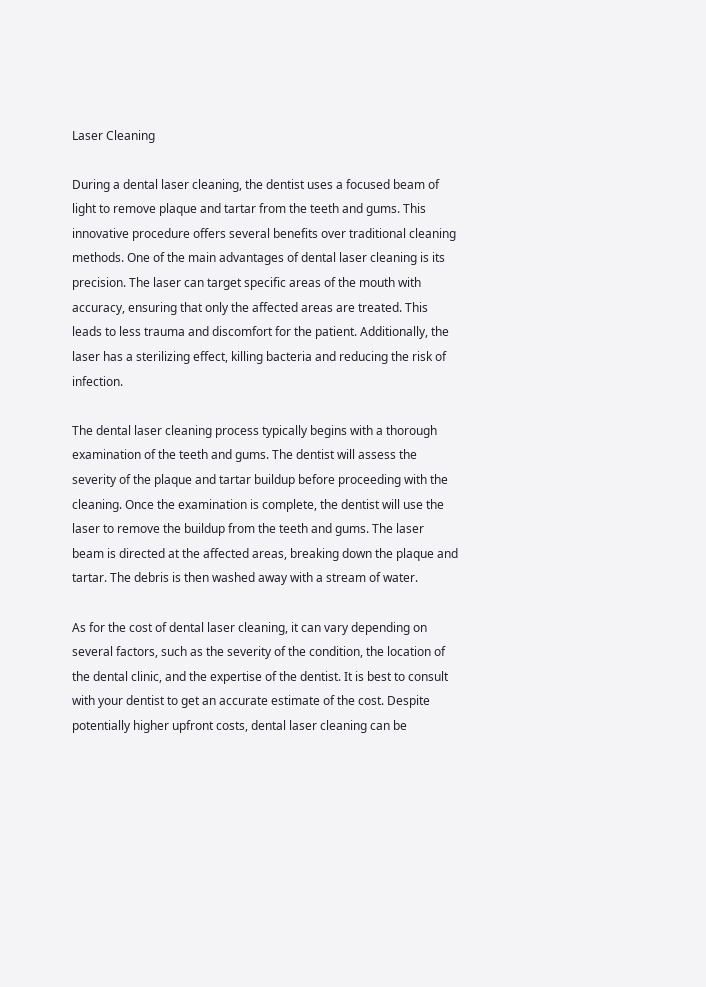Laser Cleaning

During a dental laser cleaning, the dentist uses a focused beam of light to remove plaque and tartar from the teeth and gums. This innovative procedure offers several benefits over traditional cleaning methods. One of the main advantages of dental laser cleaning is its precision. The laser can target specific areas of the mouth with accuracy, ensuring that only the affected areas are treated. This leads to less trauma and discomfort for the patient. Additionally, the laser has a sterilizing effect, killing bacteria and reducing the risk of infection.

The dental laser cleaning process typically begins with a thorough examination of the teeth and gums. The dentist will assess the severity of the plaque and tartar buildup before proceeding with the cleaning. Once the examination is complete, the dentist will use the laser to remove the buildup from the teeth and gums. The laser beam is directed at the affected areas, breaking down the plaque and tartar. The debris is then washed away with a stream of water.

As for the cost of dental laser cleaning, it can vary depending on several factors, such as the severity of the condition, the location of the dental clinic, and the expertise of the dentist. It is best to consult with your dentist to get an accurate estimate of the cost. Despite potentially higher upfront costs, dental laser cleaning can be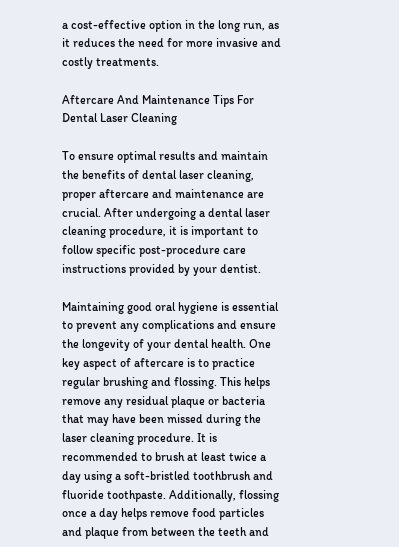a cost-effective option in the long run, as it reduces the need for more invasive and costly treatments.

Aftercare And Maintenance Tips For Dental Laser Cleaning

To ensure optimal results and maintain the benefits of dental laser cleaning, proper aftercare and maintenance are crucial. After undergoing a dental laser cleaning procedure, it is important to follow specific post-procedure care instructions provided by your dentist.

Maintaining good oral hygiene is essential to prevent any complications and ensure the longevity of your dental health. One key aspect of aftercare is to practice regular brushing and flossing. This helps remove any residual plaque or bacteria that may have been missed during the laser cleaning procedure. It is recommended to brush at least twice a day using a soft-bristled toothbrush and fluoride toothpaste. Additionally, flossing once a day helps remove food particles and plaque from between the teeth and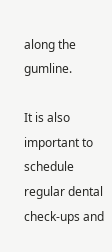along the gumline.

It is also important to schedule regular dental check-ups and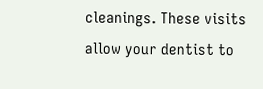cleanings. These visits allow your dentist to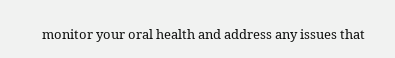monitor your oral health and address any issues that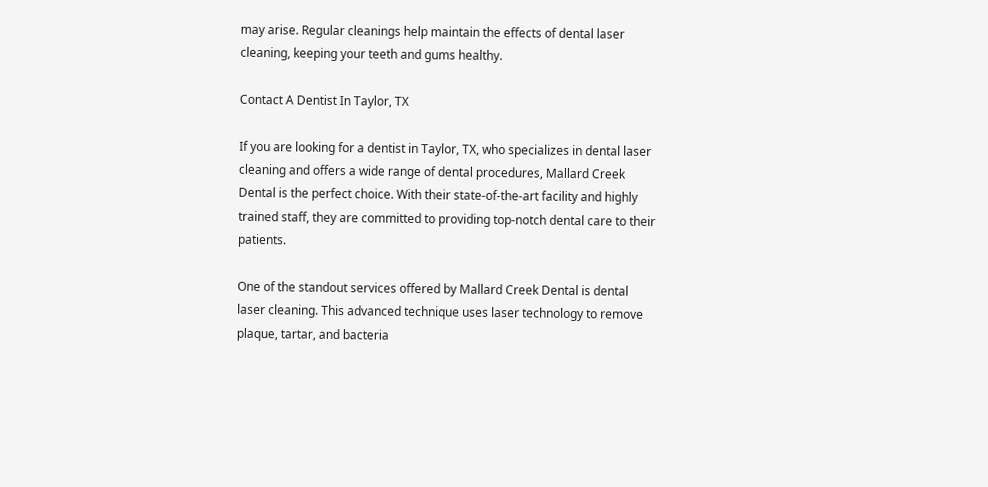may arise. Regular cleanings help maintain the effects of dental laser cleaning, keeping your teeth and gums healthy.

Contact A Dentist In Taylor, TX

If you are looking for a dentist in Taylor, TX, who specializes in dental laser cleaning and offers a wide range of dental procedures, Mallard Creek Dental is the perfect choice. With their state-of-the-art facility and highly trained staff, they are committed to providing top-notch dental care to their patients.

One of the standout services offered by Mallard Creek Dental is dental laser cleaning. This advanced technique uses laser technology to remove plaque, tartar, and bacteria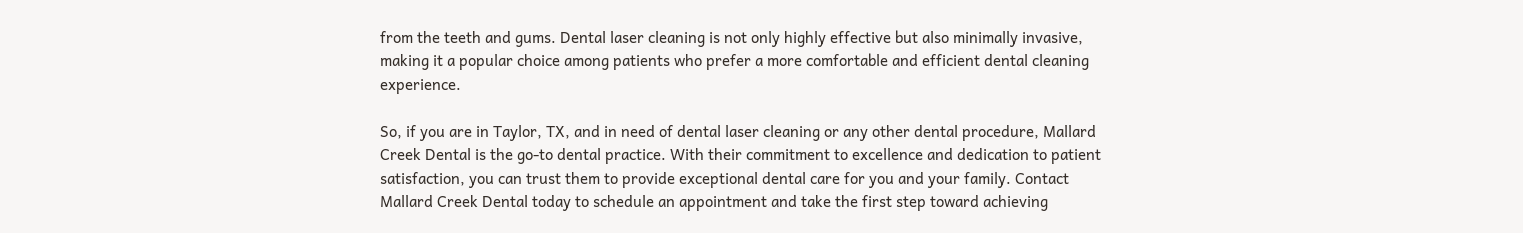from the teeth and gums. Dental laser cleaning is not only highly effective but also minimally invasive, making it a popular choice among patients who prefer a more comfortable and efficient dental cleaning experience.

So, if you are in Taylor, TX, and in need of dental laser cleaning or any other dental procedure, Mallard Creek Dental is the go-to dental practice. With their commitment to excellence and dedication to patient satisfaction, you can trust them to provide exceptional dental care for you and your family. Contact Mallard Creek Dental today to schedule an appointment and take the first step toward achieving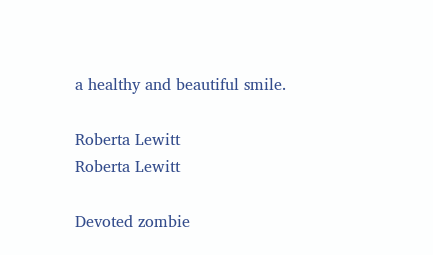a healthy and beautiful smile.

Roberta Lewitt
Roberta Lewitt

Devoted zombie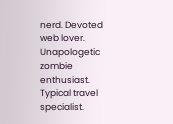nerd. Devoted web lover. Unapologetic zombie enthusiast. Typical travel specialist.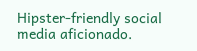Hipster-friendly social media aficionado.